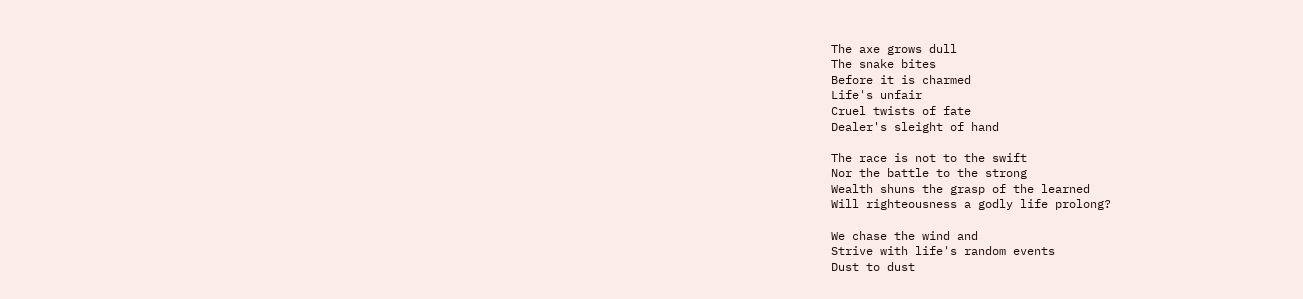The axe grows dull
The snake bites
Before it is charmed
Life's unfair
Cruel twists of fate
Dealer's sleight of hand

The race is not to the swift
Nor the battle to the strong
Wealth shuns the grasp of the learned
Will righteousness a godly life prolong?

We chase the wind and
Strive with life's random events
Dust to dust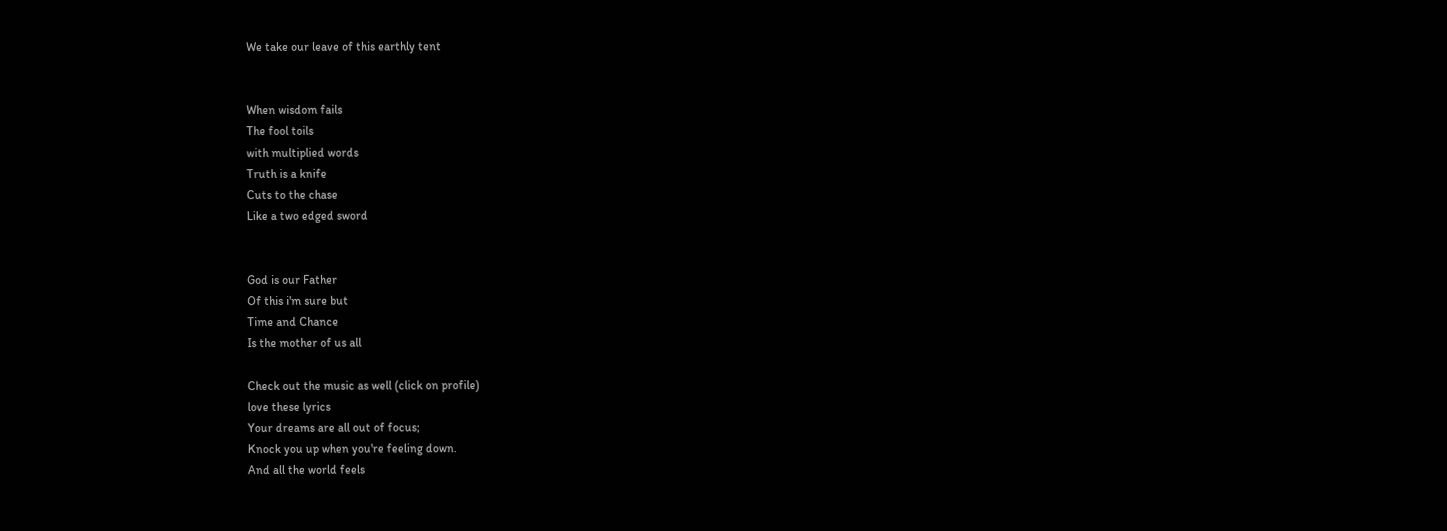We take our leave of this earthly tent


When wisdom fails
The fool toils
with multiplied words
Truth is a knife
Cuts to the chase
Like a two edged sword


God is our Father
Of this i'm sure but
Time and Chance
Is the mother of us all

Check out the music as well (click on profile)
love these lyrics
Your dreams are all out of focus;
Knock you up when you're feeling down.
And all the world feels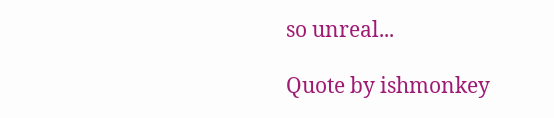so unreal...

Quote by ishmonkey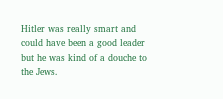Hitler was really smart and could have been a good leader but he was kind of a douche to the Jews.